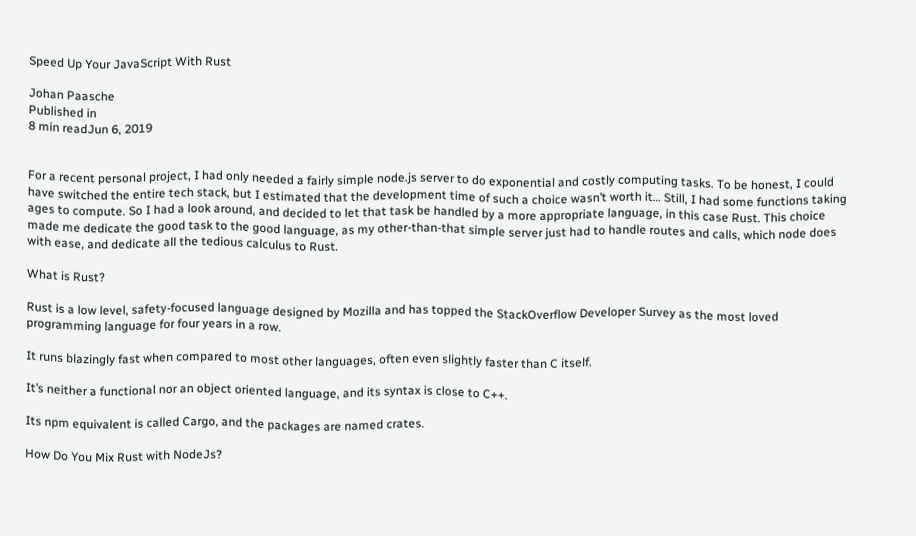Speed Up Your JavaScript With Rust

Johan Paasche
Published in
8 min readJun 6, 2019


For a recent personal project, I had only needed a fairly simple node.js server to do exponential and costly computing tasks. To be honest, I could have switched the entire tech stack, but I estimated that the development time of such a choice wasn’t worth it… Still, I had some functions taking ages to compute. So I had a look around, and decided to let that task be handled by a more appropriate language, in this case Rust. This choice made me dedicate the good task to the good language, as my other-than-that simple server just had to handle routes and calls, which node does with ease, and dedicate all the tedious calculus to Rust.

What is Rust?

Rust is a low level, safety-focused language designed by Mozilla and has topped the StackOverflow Developer Survey as the most loved programming language for four years in a row.

It runs blazingly fast when compared to most other languages, often even slightly faster than C itself.

It’s neither a functional nor an object oriented language, and its syntax is close to C++.

Its npm equivalent is called Cargo, and the packages are named crates.

How Do You Mix Rust with NodeJs?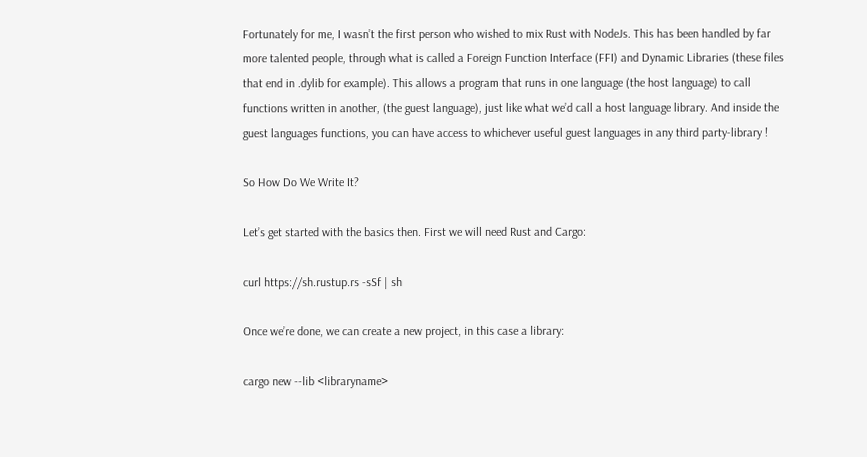Fortunately for me, I wasn’t the first person who wished to mix Rust with NodeJs. This has been handled by far more talented people, through what is called a Foreign Function Interface (FFI) and Dynamic Libraries (these files that end in .dylib for example). This allows a program that runs in one language (the host language) to call functions written in another, (the guest language), just like what we’d call a host language library. And inside the guest languages functions, you can have access to whichever useful guest languages in any third party-library !

So How Do We Write It?

Let’s get started with the basics then. First we will need Rust and Cargo:

curl https://sh.rustup.rs -sSf | sh

Once we’re done, we can create a new project, in this case a library:

cargo new --lib <libraryname>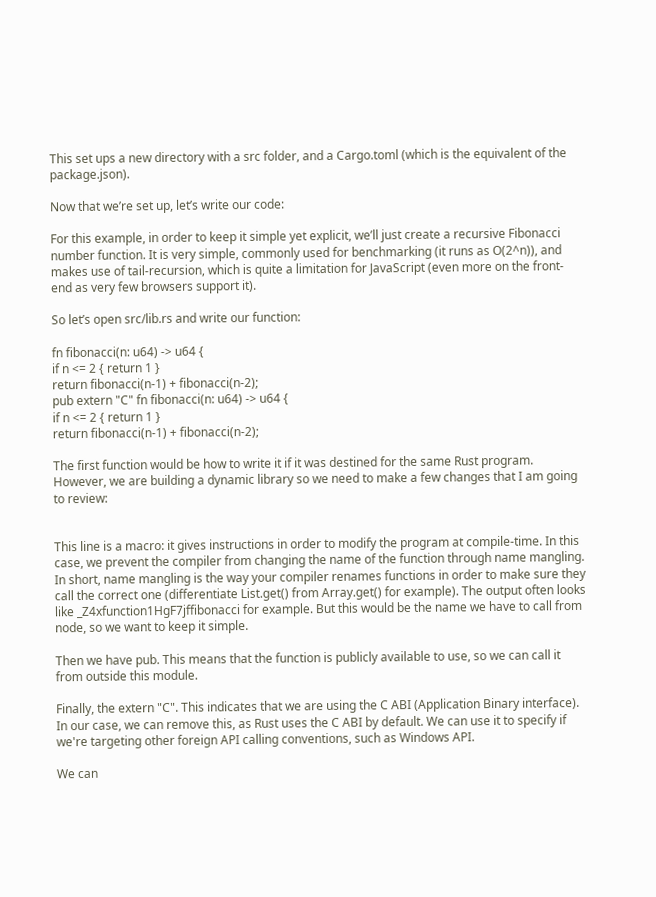This set ups a new directory with a src folder, and a Cargo.toml (which is the equivalent of the package.json).

Now that we’re set up, let’s write our code:

For this example, in order to keep it simple yet explicit, we’ll just create a recursive Fibonacci number function. It is very simple, commonly used for benchmarking (it runs as O(2^n)), and makes use of tail-recursion, which is quite a limitation for JavaScript (even more on the front-end as very few browsers support it).

So let’s open src/lib.rs and write our function:

fn fibonacci(n: u64) -> u64 {
if n <= 2 { return 1 }
return fibonacci(n-1) + fibonacci(n-2);
pub extern "C" fn fibonacci(n: u64) -> u64 {
if n <= 2 { return 1 }
return fibonacci(n-1) + fibonacci(n-2);

The first function would be how to write it if it was destined for the same Rust program. However, we are building a dynamic library so we need to make a few changes that I am going to review:


This line is a macro: it gives instructions in order to modify the program at compile-time. In this case, we prevent the compiler from changing the name of the function through name mangling. In short, name mangling is the way your compiler renames functions in order to make sure they call the correct one (differentiate List.get() from Array.get() for example). The output often looks like _Z4xfunction1HgF7jffibonacci for example. But this would be the name we have to call from node, so we want to keep it simple.

Then we have pub. This means that the function is publicly available to use, so we can call it from outside this module.

Finally, the extern "C". This indicates that we are using the C ABI (Application Binary interface). In our case, we can remove this, as Rust uses the C ABI by default. We can use it to specify if we're targeting other foreign API calling conventions, such as Windows API.

We can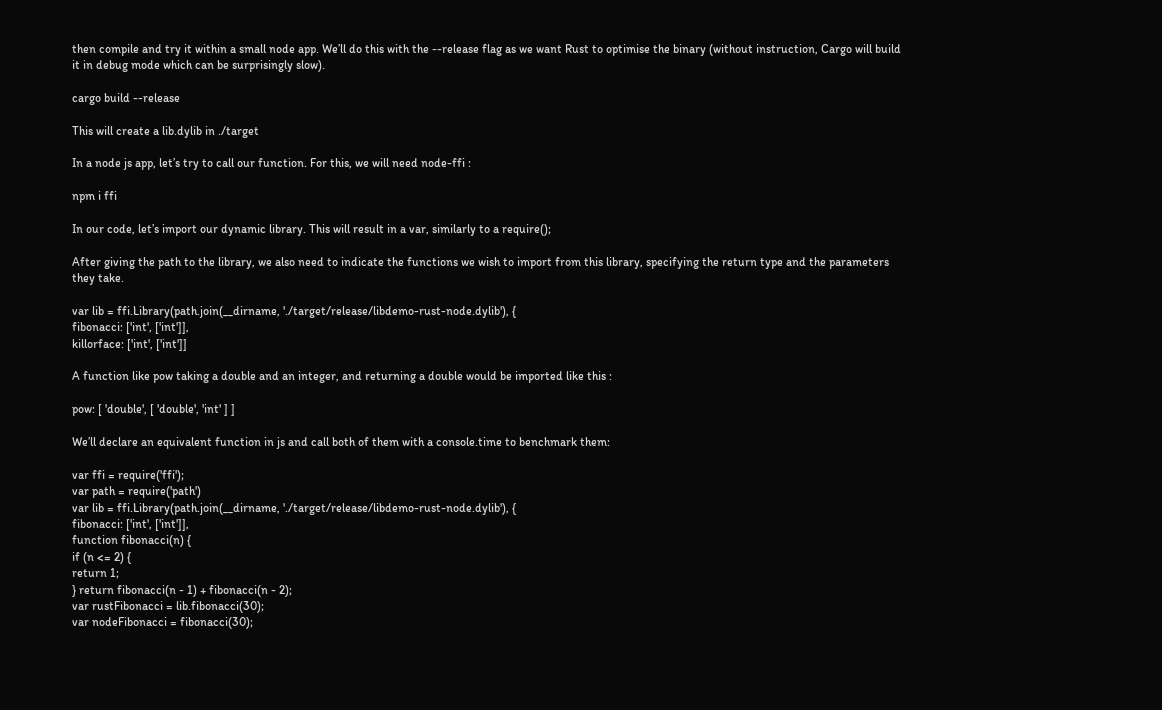then compile and try it within a small node app. We’ll do this with the --release flag as we want Rust to optimise the binary (without instruction, Cargo will build it in debug mode which can be surprisingly slow).

cargo build --release

This will create a lib.dylib in ./target

In a node js app, let’s try to call our function. For this, we will need node-ffi :

npm i ffi

In our code, let’s import our dynamic library. This will result in a var, similarly to a require();

After giving the path to the library, we also need to indicate the functions we wish to import from this library, specifying the return type and the parameters they take.

var lib = ffi.Library(path.join(__dirname, './target/release/libdemo-rust-node.dylib'), {
fibonacci: ['int', ['int']],
killorface: ['int', ['int']]

A function like pow taking a double and an integer, and returning a double would be imported like this :

pow: [ 'double', [ 'double', 'int' ] ]

We’ll declare an equivalent function in js and call both of them with a console.time to benchmark them:

var ffi = require('ffi');
var path = require('path')
var lib = ffi.Library(path.join(__dirname, './target/release/libdemo-rust-node.dylib'), {
fibonacci: ['int', ['int']],
function fibonacci(n) {
if (n <= 2) {
return 1;
} return fibonacci(n - 1) + fibonacci(n - 2);
var rustFibonacci = lib.fibonacci(30);
var nodeFibonacci = fibonacci(30);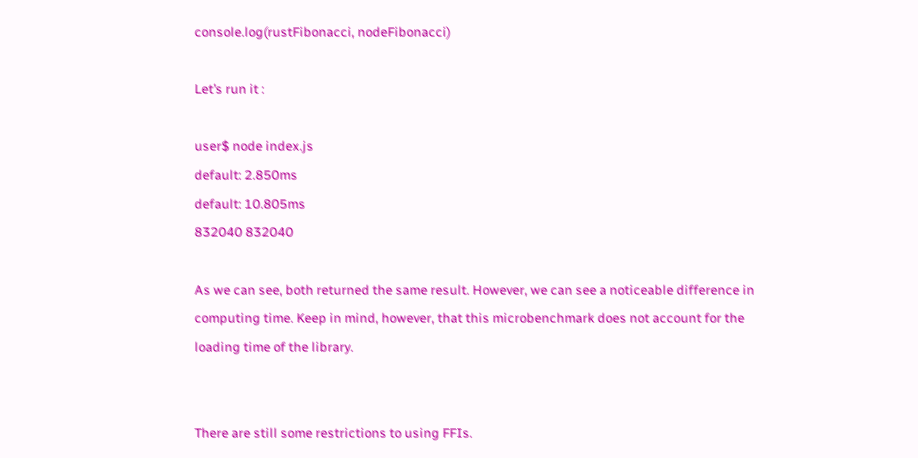console.log(rustFibonacci, nodeFibonacci)

Let’s run it :

user$ node index.js
default: 2.850ms
default: 10.805ms
832040 832040

As we can see, both returned the same result. However, we can see a noticeable difference in computing time. Keep in mind, however, that this microbenchmark does not account for the loading time of the library.


There are still some restrictions to using FFIs.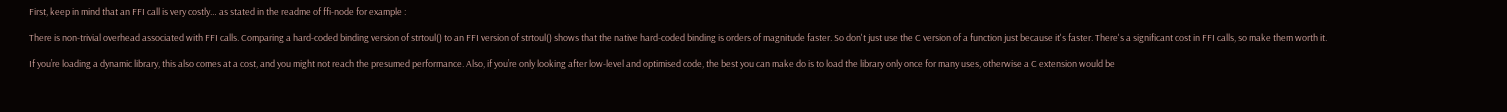First, keep in mind that an FFI call is very costly… as stated in the readme of ffi-node for example :

There is non-trivial overhead associated with FFI calls. Comparing a hard-coded binding version of strtoul() to an FFI version of strtoul() shows that the native hard-coded binding is orders of magnitude faster. So don't just use the C version of a function just because it's faster. There's a significant cost in FFI calls, so make them worth it.

If you’re loading a dynamic library, this also comes at a cost, and you might not reach the presumed performance. Also, if you’re only looking after low-level and optimised code, the best you can make do is to load the library only once for many uses, otherwise a C extension would be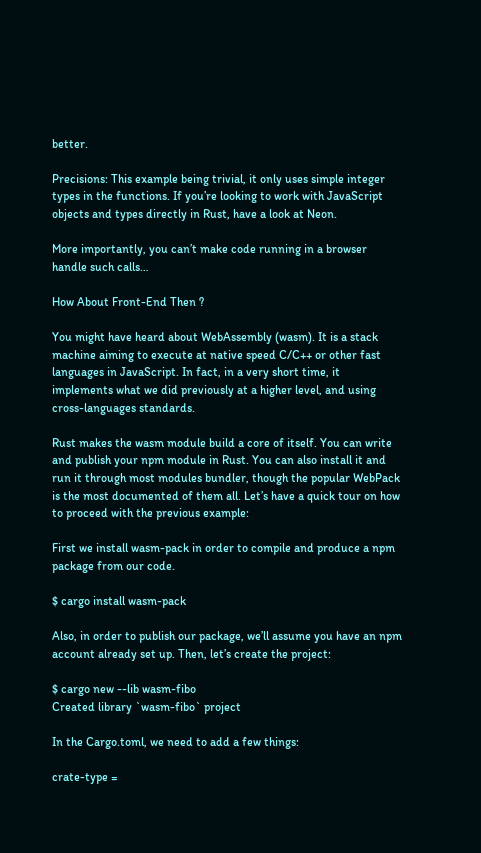better.

Precisions: This example being trivial, it only uses simple integer types in the functions. If you’re looking to work with JavaScript objects and types directly in Rust, have a look at Neon.

More importantly, you can’t make code running in a browser handle such calls…

How About Front-End Then ?

You might have heard about WebAssembly (wasm). It is a stack machine aiming to execute at native speed C/C++ or other fast languages in JavaScript. In fact, in a very short time, it implements what we did previously at a higher level, and using cross-languages standards.

Rust makes the wasm module build a core of itself. You can write and publish your npm module in Rust. You can also install it and run it through most modules bundler, though the popular WebPack is the most documented of them all. Let’s have a quick tour on how to proceed with the previous example:

First we install wasm-pack in order to compile and produce a npm package from our code.

$ cargo install wasm-pack

Also, in order to publish our package, we’ll assume you have an npm account already set up. Then, let’s create the project:

$ cargo new --lib wasm-fibo
Created library `wasm-fibo` project

In the Cargo.toml, we need to add a few things:

crate-type =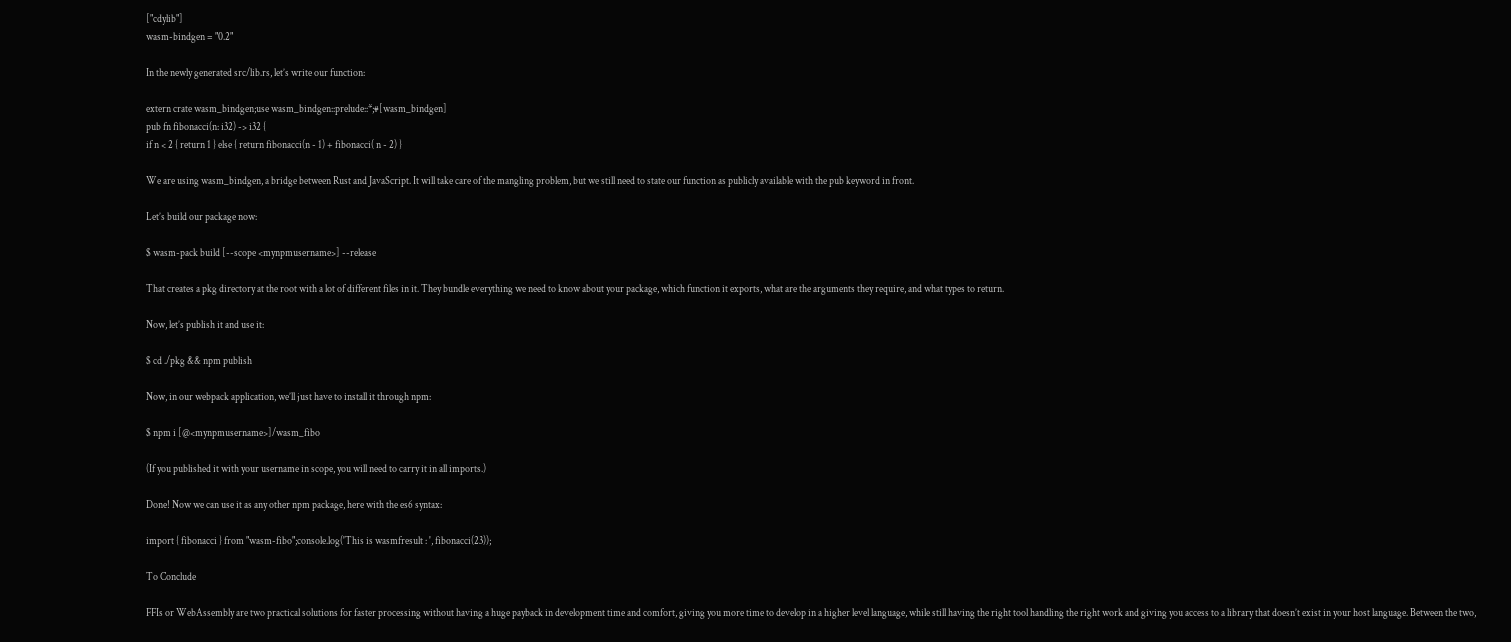["cdylib"]
wasm-bindgen = "0.2"

In the newly generated src/lib.rs, let’s write our function:

extern crate wasm_bindgen;use wasm_bindgen::prelude::*;#[wasm_bindgen]
pub fn fibonacci(n: i32) -> i32 {
if n < 2 { return 1 } else { return fibonacci(n - 1) + fibonacci( n - 2) }

We are using wasm_bindgen, a bridge between Rust and JavaScript. It will take care of the mangling problem, but we still need to state our function as publicly available with the pub keyword in front.

Let’s build our package now:

$ wasm-pack build [--scope <mynpmusername>] --release

That creates a pkg directory at the root with a lot of different files in it. They bundle everything we need to know about your package, which function it exports, what are the arguments they require, and what types to return.

Now, let’s publish it and use it:

$ cd ./pkg && npm publish

Now, in our webpack application, we’ll just have to install it through npm:

$ npm i [@<mynpmusername>]/wasm_fibo

(If you published it with your username in scope, you will need to carry it in all imports.)

Done! Now we can use it as any other npm package, here with the es6 syntax:

import { fibonacci } from "wasm-fibo";console.log('This is wasmfresult : ', fibonacci(23));

To Conclude

FFIs or WebAssembly are two practical solutions for faster processing without having a huge payback in development time and comfort, giving you more time to develop in a higher level language, while still having the right tool handling the right work and giving you access to a library that doesn’t exist in your host language. Between the two,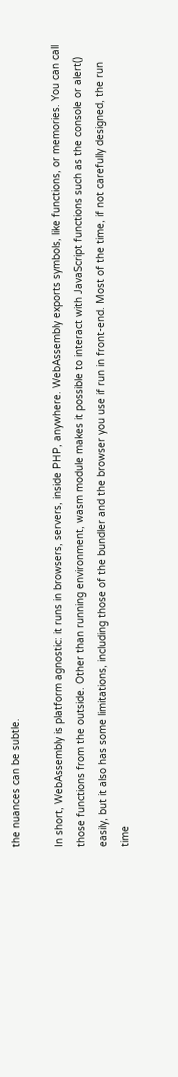the nuances can be subtle.

In short, WebAssembly is platform agnostic: it runs in browsers, servers, inside PHP, anywhere. WebAssembly exports symbols, like functions, or memories. You can call those functions from the outside. Other than running environment, wasm module makes it possible to interact with JavaScript functions such as the console or alert() easily, but it also has some limitations, including those of the bundler and the browser you use if run in front-end. Most of the time, if not carefully designed, the run time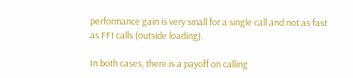performance gain is very small for a single call and not as fast as FFI calls (outside loading).

In both cases, there is a payoff on calling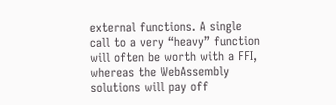external functions. A single call to a very “heavy” function will often be worth with a FFI, whereas the WebAssembly solutions will pay off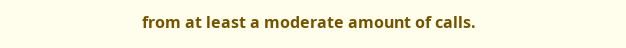from at least a moderate amount of calls.